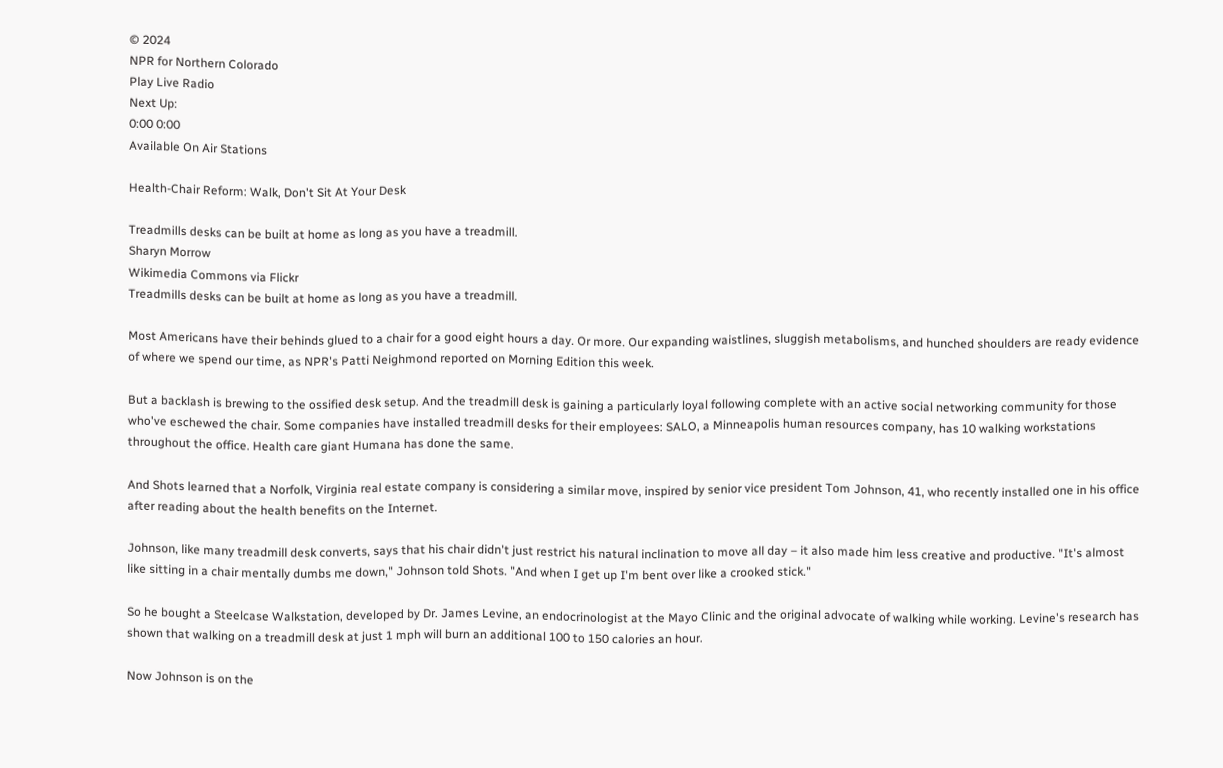© 2024
NPR for Northern Colorado
Play Live Radio
Next Up:
0:00 0:00
Available On Air Stations

Health-Chair Reform: Walk, Don't Sit At Your Desk

Treadmills desks can be built at home as long as you have a treadmill.
Sharyn Morrow
Wikimedia Commons via Flickr
Treadmills desks can be built at home as long as you have a treadmill.

Most Americans have their behinds glued to a chair for a good eight hours a day. Or more. Our expanding waistlines, sluggish metabolisms, and hunched shoulders are ready evidence of where we spend our time, as NPR's Patti Neighmond reported on Morning Edition this week.

But a backlash is brewing to the ossified desk setup. And the treadmill desk is gaining a particularly loyal following complete with an active social networking community for those who've eschewed the chair. Some companies have installed treadmill desks for their employees: SALO, a Minneapolis human resources company, has 10 walking workstations throughout the office. Health care giant Humana has done the same.

And Shots learned that a Norfolk, Virginia real estate company is considering a similar move, inspired by senior vice president Tom Johnson, 41, who recently installed one in his office after reading about the health benefits on the Internet.

Johnson, like many treadmill desk converts, says that his chair didn't just restrict his natural inclination to move all day – it also made him less creative and productive. "It's almost like sitting in a chair mentally dumbs me down," Johnson told Shots. "And when I get up I'm bent over like a crooked stick."

So he bought a Steelcase Walkstation, developed by Dr. James Levine, an endocrinologist at the Mayo Clinic and the original advocate of walking while working. Levine's research has shown that walking on a treadmill desk at just 1 mph will burn an additional 100 to 150 calories an hour.

Now Johnson is on the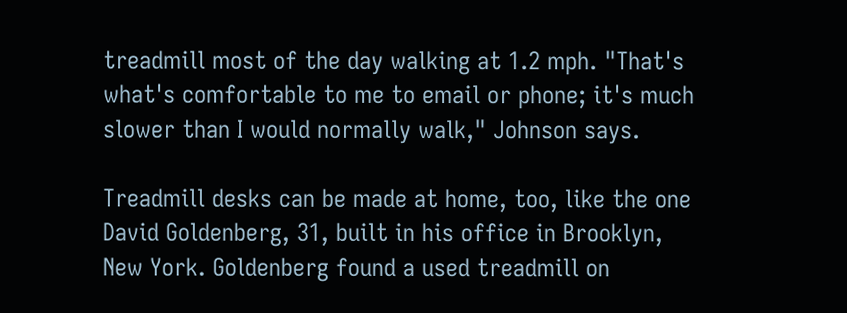treadmill most of the day walking at 1.2 mph. "That's what's comfortable to me to email or phone; it's much slower than I would normally walk," Johnson says.

Treadmill desks can be made at home, too, like the one David Goldenberg, 31, built in his office in Brooklyn, New York. Goldenberg found a used treadmill on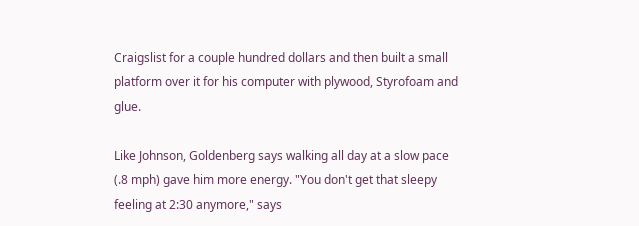Craigslist for a couple hundred dollars and then built a small platform over it for his computer with plywood, Styrofoam and glue.

Like Johnson, Goldenberg says walking all day at a slow pace (.8 mph) gave him more energy. "You don't get that sleepy feeling at 2:30 anymore," says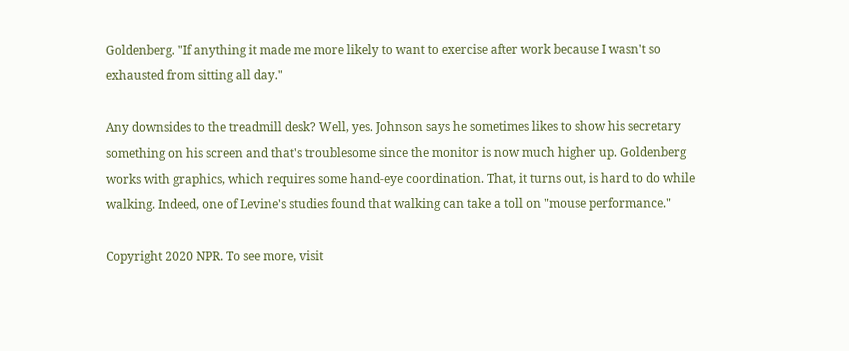Goldenberg. "If anything it made me more likely to want to exercise after work because I wasn't so exhausted from sitting all day."

Any downsides to the treadmill desk? Well, yes. Johnson says he sometimes likes to show his secretary something on his screen and that's troublesome since the monitor is now much higher up. Goldenberg works with graphics, which requires some hand-eye coordination. That, it turns out, is hard to do while walking. Indeed, one of Levine's studies found that walking can take a toll on "mouse performance."

Copyright 2020 NPR. To see more, visit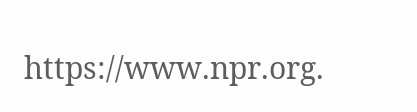https://www.npr.org.